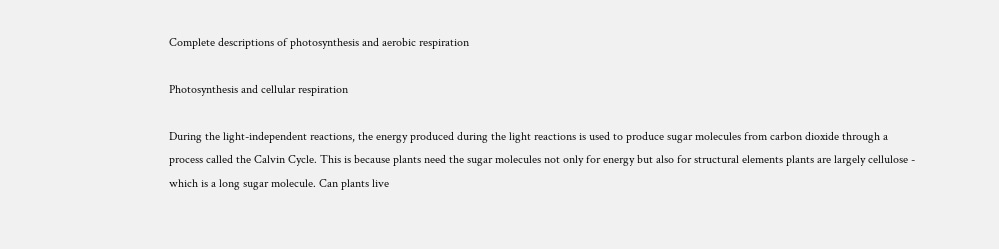Complete descriptions of photosynthesis and aerobic respiration

Photosynthesis and cellular respiration

During the light-independent reactions, the energy produced during the light reactions is used to produce sugar molecules from carbon dioxide through a process called the Calvin Cycle. This is because plants need the sugar molecules not only for energy but also for structural elements plants are largely cellulose - which is a long sugar molecule. Can plants live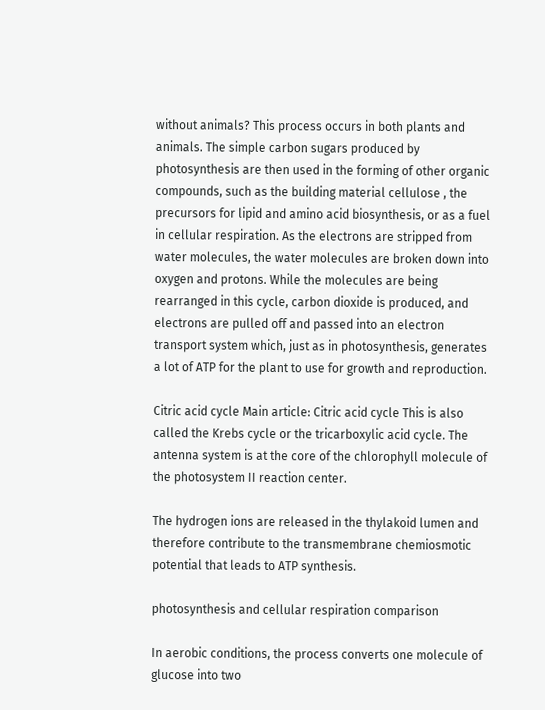without animals? This process occurs in both plants and animals. The simple carbon sugars produced by photosynthesis are then used in the forming of other organic compounds, such as the building material cellulose , the precursors for lipid and amino acid biosynthesis, or as a fuel in cellular respiration. As the electrons are stripped from water molecules, the water molecules are broken down into oxygen and protons. While the molecules are being rearranged in this cycle, carbon dioxide is produced, and electrons are pulled off and passed into an electron transport system which, just as in photosynthesis, generates a lot of ATP for the plant to use for growth and reproduction.

Citric acid cycle Main article: Citric acid cycle This is also called the Krebs cycle or the tricarboxylic acid cycle. The antenna system is at the core of the chlorophyll molecule of the photosystem II reaction center.

The hydrogen ions are released in the thylakoid lumen and therefore contribute to the transmembrane chemiosmotic potential that leads to ATP synthesis.

photosynthesis and cellular respiration comparison

In aerobic conditions, the process converts one molecule of glucose into two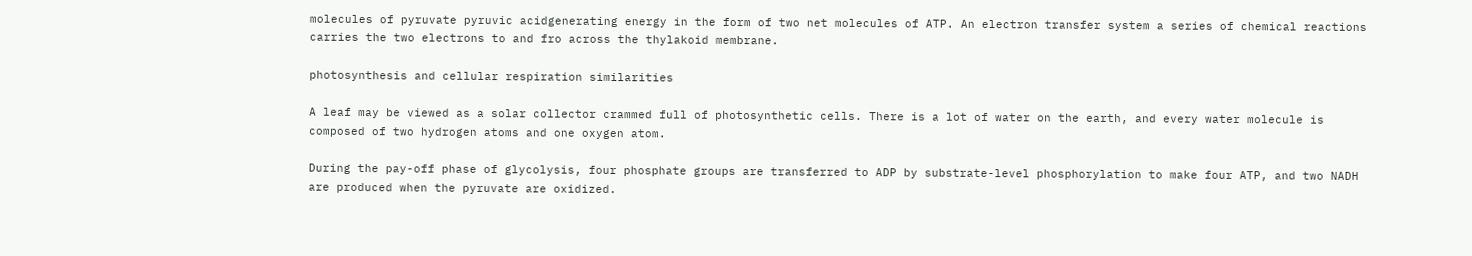molecules of pyruvate pyruvic acidgenerating energy in the form of two net molecules of ATP. An electron transfer system a series of chemical reactions carries the two electrons to and fro across the thylakoid membrane.

photosynthesis and cellular respiration similarities

A leaf may be viewed as a solar collector crammed full of photosynthetic cells. There is a lot of water on the earth, and every water molecule is composed of two hydrogen atoms and one oxygen atom.

During the pay-off phase of glycolysis, four phosphate groups are transferred to ADP by substrate-level phosphorylation to make four ATP, and two NADH are produced when the pyruvate are oxidized.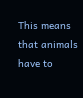This means that animals have to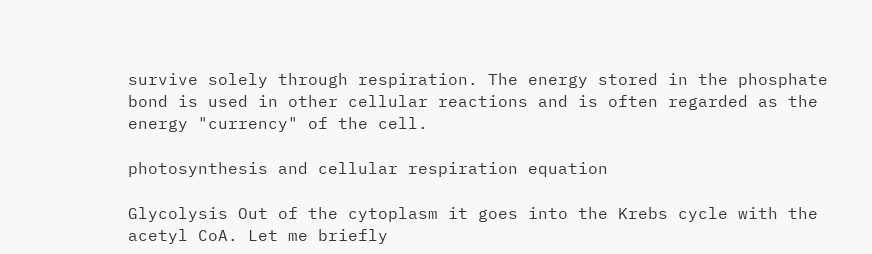survive solely through respiration. The energy stored in the phosphate bond is used in other cellular reactions and is often regarded as the energy "currency" of the cell.

photosynthesis and cellular respiration equation

Glycolysis Out of the cytoplasm it goes into the Krebs cycle with the acetyl CoA. Let me briefly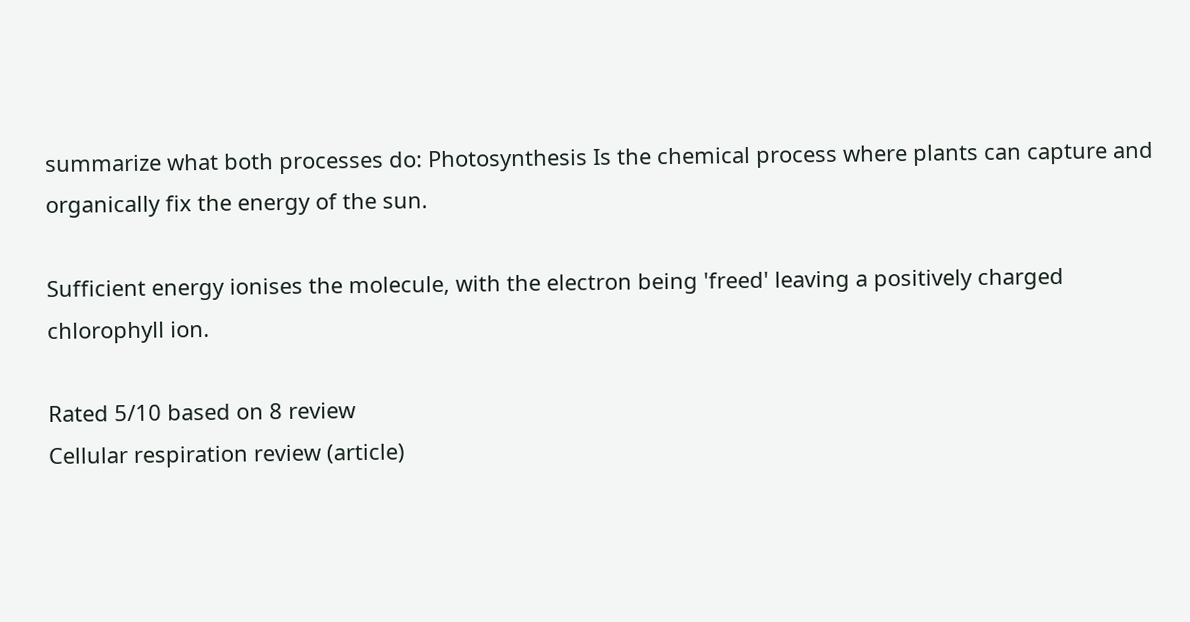summarize what both processes do: Photosynthesis Is the chemical process where plants can capture and organically fix the energy of the sun.

Sufficient energy ionises the molecule, with the electron being 'freed' leaving a positively charged chlorophyll ion.

Rated 5/10 based on 8 review
Cellular respiration review (article)